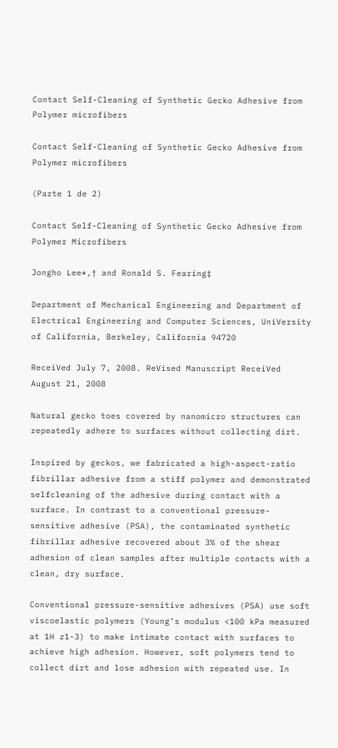Contact Self-Cleaning of Synthetic Gecko Adhesive from Polymer microfibers

Contact Self-Cleaning of Synthetic Gecko Adhesive from Polymer microfibers

(Parte 1 de 2)

Contact Self-Cleaning of Synthetic Gecko Adhesive from Polymer Microfibers

Jongho Lee*,† and Ronald S. Fearing‡

Department of Mechanical Engineering and Department of Electrical Engineering and Computer Sciences, UniVersity of California, Berkeley, California 94720

ReceiVed July 7, 2008. ReVised Manuscript ReceiVed August 21, 2008

Natural gecko toes covered by nanomicro structures can repeatedly adhere to surfaces without collecting dirt.

Inspired by geckos, we fabricated a high-aspect-ratio fibrillar adhesive from a stiff polymer and demonstrated selfcleaning of the adhesive during contact with a surface. In contrast to a conventional pressure-sensitive adhesive (PSA), the contaminated synthetic fibrillar adhesive recovered about 3% of the shear adhesion of clean samples after multiple contacts with a clean, dry surface.

Conventional pressure-sensitive adhesives (PSA) use soft viscoelastic polymers (Young’s modulus <100 kPa measured at 1H z1-3) to make intimate contact with surfaces to achieve high adhesion. However, soft polymers tend to collect dirt and lose adhesion with repeated use. In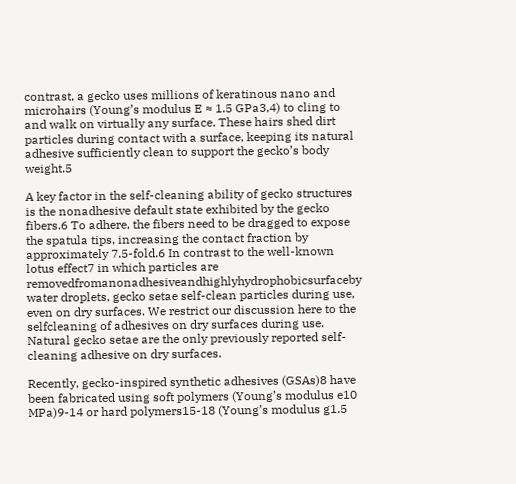contrast, a gecko uses millions of keratinous nano and microhairs (Young’s modulus E ≈ 1.5 GPa3,4) to cling to and walk on virtually any surface. These hairs shed dirt particles during contact with a surface, keeping its natural adhesive sufficiently clean to support the gecko’s body weight.5

A key factor in the self-cleaning ability of gecko structures is the nonadhesive default state exhibited by the gecko fibers.6 To adhere, the fibers need to be dragged to expose the spatula tips, increasing the contact fraction by approximately 7.5-fold.6 In contrast to the well-known lotus effect7 in which particles are removedfromanonadhesiveandhighlyhydrophobicsurfaceby water droplets, gecko setae self-clean particles during use, even on dry surfaces. We restrict our discussion here to the selfcleaning of adhesives on dry surfaces during use. Natural gecko setae are the only previously reported self-cleaning adhesive on dry surfaces.

Recently, gecko-inspired synthetic adhesives (GSAs)8 have been fabricated using soft polymers (Young’s modulus e10 MPa)9-14 or hard polymers15-18 (Young’s modulus g1.5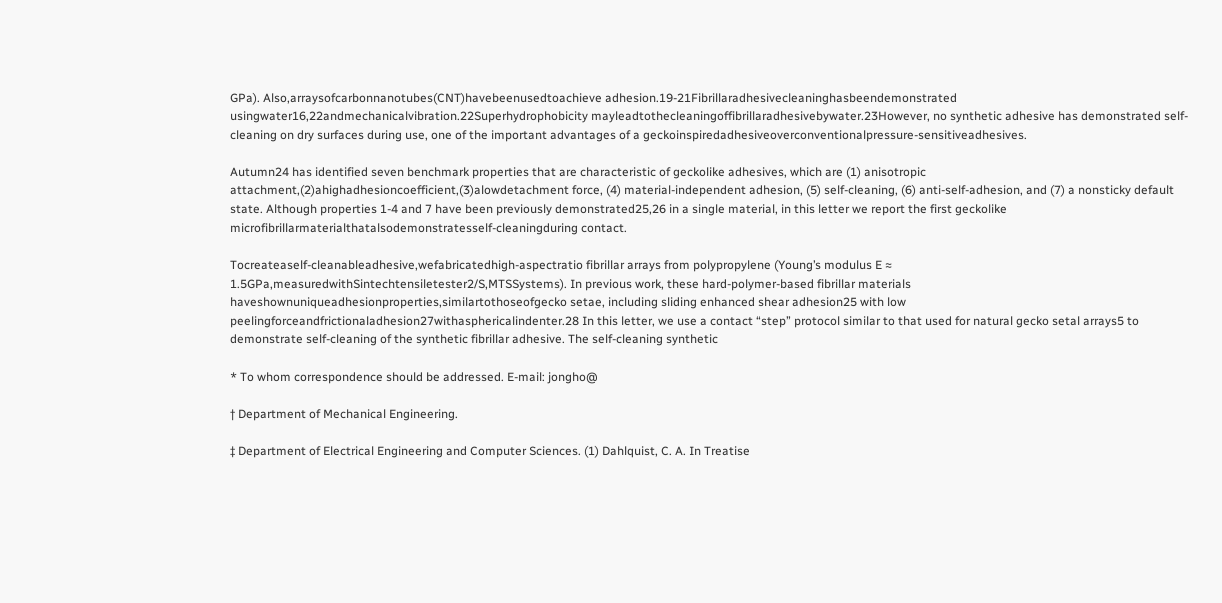GPa). Also,arraysofcarbonnanotubes(CNT)havebeenusedtoachieve adhesion.19-21Fibrillaradhesivecleaninghasbeendemonstrated usingwater16,22andmechanicalvibration.22Superhydrophobicity mayleadtothecleaningoffibrillaradhesivebywater.23However, no synthetic adhesive has demonstrated self-cleaning on dry surfaces during use, one of the important advantages of a geckoinspiredadhesiveoverconventionalpressure-sensitiveadhesives.

Autumn24 has identified seven benchmark properties that are characteristic of geckolike adhesives, which are (1) anisotropic attachment,(2)ahighadhesioncoefficient,(3)alowdetachment force, (4) material-independent adhesion, (5) self-cleaning, (6) anti-self-adhesion, and (7) a nonsticky default state. Although properties 1-4 and 7 have been previously demonstrated25,26 in a single material, in this letter we report the first geckolike microfibrillarmaterialthatalsodemonstratesself-cleaningduring contact.

Tocreateaself-cleanableadhesive,wefabricatedhigh-aspectratio fibrillar arrays from polypropylene (Young’s modulus E ≈ 1.5GPa,measuredwithSintechtensiletester2/S,MTSSystems). In previous work, these hard-polymer-based fibrillar materials haveshownuniqueadhesionproperties,similartothoseofgecko setae, including sliding enhanced shear adhesion25 with low peelingforceandfrictionaladhesion27withasphericalindenter.28 In this letter, we use a contact “step” protocol similar to that used for natural gecko setal arrays5 to demonstrate self-cleaning of the synthetic fibrillar adhesive. The self-cleaning synthetic

* To whom correspondence should be addressed. E-mail: jongho@

† Department of Mechanical Engineering.

‡ Department of Electrical Engineering and Computer Sciences. (1) Dahlquist, C. A. In Treatise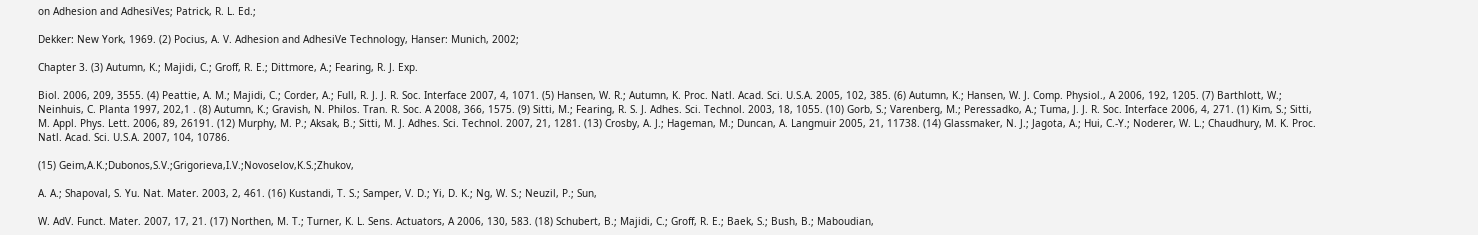on Adhesion and AdhesiVes; Patrick, R. L. Ed.;

Dekker: New York, 1969. (2) Pocius, A. V. Adhesion and AdhesiVe Technology, Hanser: Munich, 2002;

Chapter 3. (3) Autumn, K.; Majidi, C.; Groff, R. E.; Dittmore, A.; Fearing, R. J. Exp.

Biol. 2006, 209, 3555. (4) Peattie, A. M.; Majidi, C.; Corder, A.; Full, R. J. J. R. Soc. Interface 2007, 4, 1071. (5) Hansen, W. R.; Autumn, K. Proc. Natl. Acad. Sci. U.S.A. 2005, 102, 385. (6) Autumn, K.; Hansen, W. J. Comp. Physiol., A 2006, 192, 1205. (7) Barthlott, W.; Neinhuis, C. Planta 1997, 202,1 . (8) Autumn, K.; Gravish, N. Philos. Tran. R. Soc. A 2008, 366, 1575. (9) Sitti, M.; Fearing, R. S. J. Adhes. Sci. Technol. 2003, 18, 1055. (10) Gorb, S.; Varenberg, M.; Peressadko, A.; Tuma, J. J. R. Soc. Interface 2006, 4, 271. (1) Kim, S.; Sitti, M. Appl. Phys. Lett. 2006, 89, 26191. (12) Murphy, M. P.; Aksak, B.; Sitti, M. J. Adhes. Sci. Technol. 2007, 21, 1281. (13) Crosby, A. J.; Hageman, M.; Duncan, A. Langmuir 2005, 21, 11738. (14) Glassmaker, N. J.; Jagota, A.; Hui, C.-Y.; Noderer, W. L.; Chaudhury, M. K. Proc. Natl. Acad. Sci. U.S.A. 2007, 104, 10786.

(15) Geim,A.K.;Dubonos,S.V.;Grigorieva,I.V.;Novoselov,K.S.;Zhukov,

A. A.; Shapoval, S. Yu. Nat. Mater. 2003, 2, 461. (16) Kustandi, T. S.; Samper, V. D.; Yi, D. K.; Ng, W. S.; Neuzil, P.; Sun,

W. AdV. Funct. Mater. 2007, 17, 21. (17) Northen, M. T.; Turner, K. L. Sens. Actuators, A 2006, 130, 583. (18) Schubert, B.; Majidi, C.; Groff, R. E.; Baek, S.; Bush, B.; Maboudian,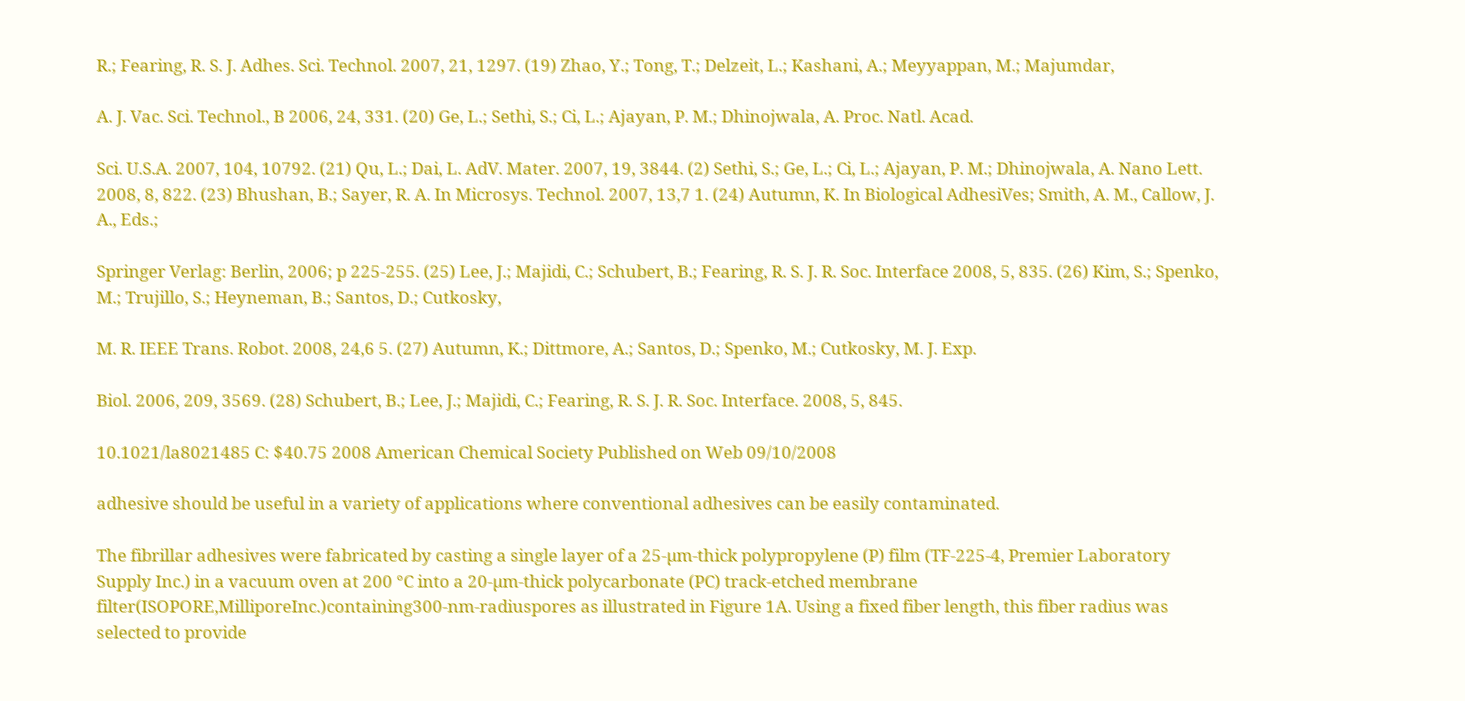R.; Fearing, R. S. J. Adhes. Sci. Technol. 2007, 21, 1297. (19) Zhao, Y.; Tong, T.; Delzeit, L.; Kashani, A.; Meyyappan, M.; Majumdar,

A. J. Vac. Sci. Technol., B 2006, 24, 331. (20) Ge, L.; Sethi, S.; Ci, L.; Ajayan, P. M.; Dhinojwala, A. Proc. Natl. Acad.

Sci. U.S.A. 2007, 104, 10792. (21) Qu, L.; Dai, L. AdV. Mater. 2007, 19, 3844. (2) Sethi, S.; Ge, L.; Ci, L.; Ajayan, P. M.; Dhinojwala, A. Nano Lett. 2008, 8, 822. (23) Bhushan, B.; Sayer, R. A. In Microsys. Technol. 2007, 13,7 1. (24) Autumn, K. In Biological AdhesiVes; Smith, A. M., Callow, J. A., Eds.;

Springer Verlag: Berlin, 2006; p 225-255. (25) Lee, J.; Majidi, C.; Schubert, B.; Fearing, R. S. J. R. Soc. Interface 2008, 5, 835. (26) Kim, S.; Spenko, M.; Trujillo, S.; Heyneman, B.; Santos, D.; Cutkosky,

M. R. IEEE Trans. Robot. 2008, 24,6 5. (27) Autumn, K.; Dittmore, A.; Santos, D.; Spenko, M.; Cutkosky, M. J. Exp.

Biol. 2006, 209, 3569. (28) Schubert, B.; Lee, J.; Majidi, C.; Fearing, R. S. J. R. Soc. Interface. 2008, 5, 845.

10.1021/la8021485 C: $40.75 2008 American Chemical Society Published on Web 09/10/2008

adhesive should be useful in a variety of applications where conventional adhesives can be easily contaminated.

The fibrillar adhesives were fabricated by casting a single layer of a 25-µm-thick polypropylene (P) film (TF-225-4, Premier Laboratory Supply Inc.) in a vacuum oven at 200 °C into a 20-µm-thick polycarbonate (PC) track-etched membrane filter(ISOPORE,MilliporeInc.)containing300-nm-radiuspores as illustrated in Figure 1A. Using a fixed fiber length, this fiber radius was selected to provide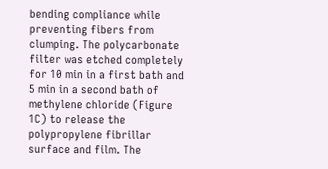bending compliance while preventing fibers from clumping. The polycarbonate filter was etched completely for 10 min in a first bath and 5 min in a second bath of methylene chloride (Figure 1C) to release the polypropylene fibrillar surface and film. The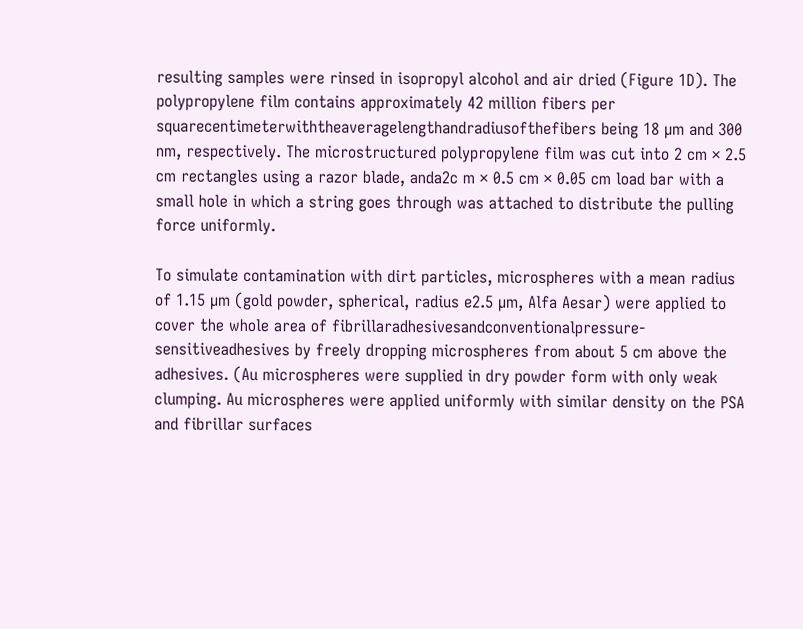resulting samples were rinsed in isopropyl alcohol and air dried (Figure 1D). The polypropylene film contains approximately 42 million fibers per squarecentimeterwiththeaveragelengthandradiusofthefibers being 18 µm and 300 nm, respectively. The microstructured polypropylene film was cut into 2 cm × 2.5 cm rectangles using a razor blade, anda2c m × 0.5 cm × 0.05 cm load bar with a small hole in which a string goes through was attached to distribute the pulling force uniformly.

To simulate contamination with dirt particles, microspheres with a mean radius of 1.15 µm (gold powder, spherical, radius e2.5 µm, Alfa Aesar) were applied to cover the whole area of fibrillaradhesivesandconventionalpressure-sensitiveadhesives by freely dropping microspheres from about 5 cm above the adhesives. (Au microspheres were supplied in dry powder form with only weak clumping. Au microspheres were applied uniformly with similar density on the PSA and fibrillar surfaces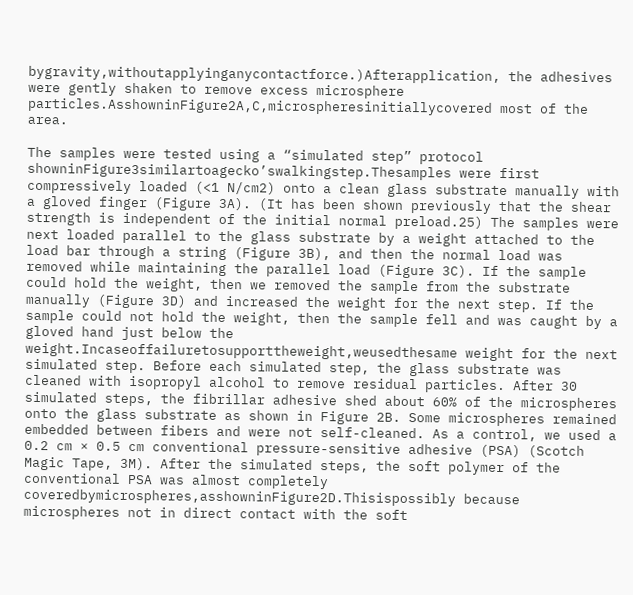bygravity,withoutapplyinganycontactforce.)Afterapplication, the adhesives were gently shaken to remove excess microsphere particles.AsshowninFigure2A,C,microspheresinitiallycovered most of the area.

The samples were tested using a “simulated step” protocol showninFigure3similartoagecko’swalkingstep.Thesamples were first compressively loaded (<1 N/cm2) onto a clean glass substrate manually with a gloved finger (Figure 3A). (It has been shown previously that the shear strength is independent of the initial normal preload.25) The samples were next loaded parallel to the glass substrate by a weight attached to the load bar through a string (Figure 3B), and then the normal load was removed while maintaining the parallel load (Figure 3C). If the sample could hold the weight, then we removed the sample from the substrate manually (Figure 3D) and increased the weight for the next step. If the sample could not hold the weight, then the sample fell and was caught by a gloved hand just below the weight.Incaseoffailuretosupporttheweight,weusedthesame weight for the next simulated step. Before each simulated step, the glass substrate was cleaned with isopropyl alcohol to remove residual particles. After 30 simulated steps, the fibrillar adhesive shed about 60% of the microspheres onto the glass substrate as shown in Figure 2B. Some microspheres remained embedded between fibers and were not self-cleaned. As a control, we used a 0.2 cm × 0.5 cm conventional pressure-sensitive adhesive (PSA) (Scotch Magic Tape, 3M). After the simulated steps, the soft polymer of the conventional PSA was almost completely coveredbymicrospheres,asshowninFigure2D.Thisispossibly because microspheres not in direct contact with the soft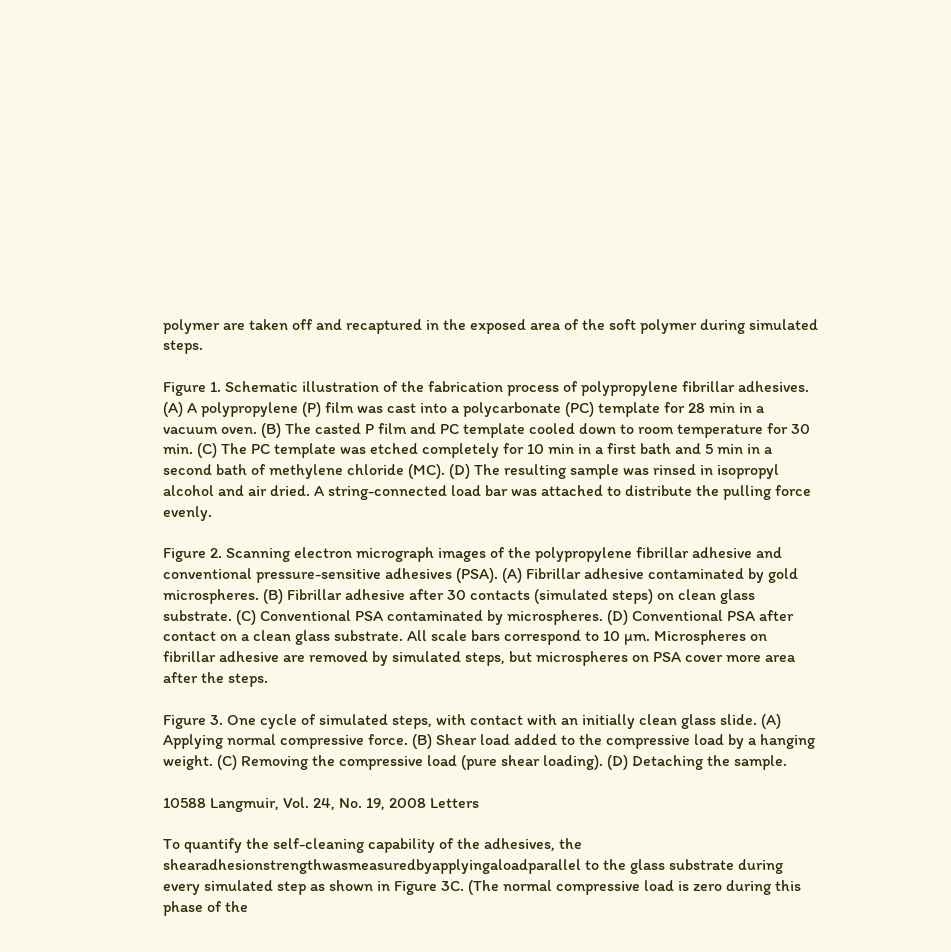polymer are taken off and recaptured in the exposed area of the soft polymer during simulated steps.

Figure 1. Schematic illustration of the fabrication process of polypropylene fibrillar adhesives. (A) A polypropylene (P) film was cast into a polycarbonate (PC) template for 28 min in a vacuum oven. (B) The casted P film and PC template cooled down to room temperature for 30 min. (C) The PC template was etched completely for 10 min in a first bath and 5 min in a second bath of methylene chloride (MC). (D) The resulting sample was rinsed in isopropyl alcohol and air dried. A string-connected load bar was attached to distribute the pulling force evenly.

Figure 2. Scanning electron micrograph images of the polypropylene fibrillar adhesive and conventional pressure-sensitive adhesives (PSA). (A) Fibrillar adhesive contaminated by gold microspheres. (B) Fibrillar adhesive after 30 contacts (simulated steps) on clean glass substrate. (C) Conventional PSA contaminated by microspheres. (D) Conventional PSA after contact on a clean glass substrate. All scale bars correspond to 10 µm. Microspheres on fibrillar adhesive are removed by simulated steps, but microspheres on PSA cover more area after the steps.

Figure 3. One cycle of simulated steps, with contact with an initially clean glass slide. (A) Applying normal compressive force. (B) Shear load added to the compressive load by a hanging weight. (C) Removing the compressive load (pure shear loading). (D) Detaching the sample.

10588 Langmuir, Vol. 24, No. 19, 2008 Letters

To quantify the self-cleaning capability of the adhesives, the shearadhesionstrengthwasmeasuredbyapplyingaloadparallel to the glass substrate during every simulated step as shown in Figure 3C. (The normal compressive load is zero during this phase of the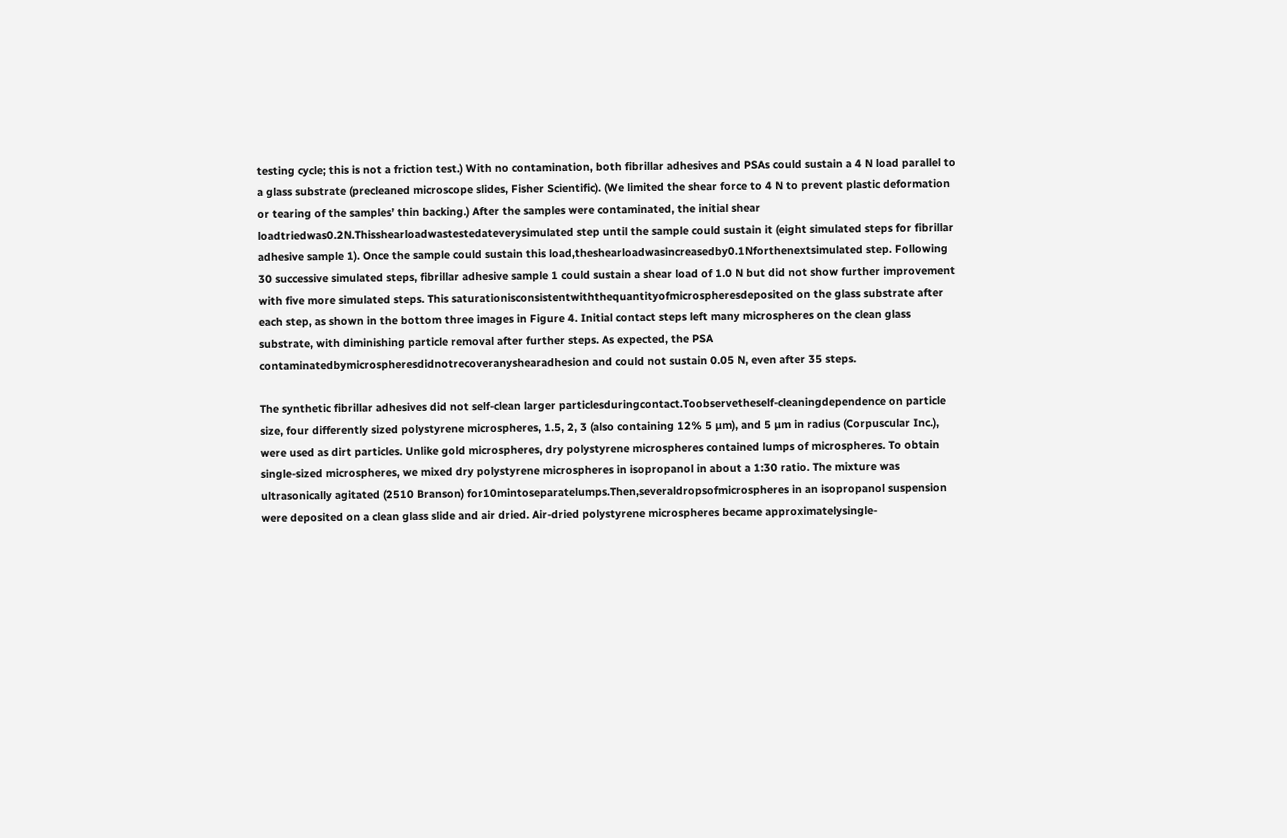testing cycle; this is not a friction test.) With no contamination, both fibrillar adhesives and PSAs could sustain a 4 N load parallel to a glass substrate (precleaned microscope slides, Fisher Scientific). (We limited the shear force to 4 N to prevent plastic deformation or tearing of the samples’ thin backing.) After the samples were contaminated, the initial shear loadtriedwas0.2N.Thisshearloadwastestedateverysimulated step until the sample could sustain it (eight simulated steps for fibrillar adhesive sample 1). Once the sample could sustain this load,theshearloadwasincreasedby0.1Nforthenextsimulated step. Following 30 successive simulated steps, fibrillar adhesive sample 1 could sustain a shear load of 1.0 N but did not show further improvement with five more simulated steps. This saturationisconsistentwiththequantityofmicrospheresdeposited on the glass substrate after each step, as shown in the bottom three images in Figure 4. Initial contact steps left many microspheres on the clean glass substrate, with diminishing particle removal after further steps. As expected, the PSA contaminatedbymicrospheresdidnotrecoveranyshearadhesion and could not sustain 0.05 N, even after 35 steps.

The synthetic fibrillar adhesives did not self-clean larger particlesduringcontact.Toobservetheself-cleaningdependence on particle size, four differently sized polystyrene microspheres, 1.5, 2, 3 (also containing 12% 5 µm), and 5 µm in radius (Corpuscular Inc.), were used as dirt particles. Unlike gold microspheres, dry polystyrene microspheres contained lumps of microspheres. To obtain single-sized microspheres, we mixed dry polystyrene microspheres in isopropanol in about a 1:30 ratio. The mixture was ultrasonically agitated (2510 Branson) for10mintoseparatelumps.Then,severaldropsofmicrospheres in an isopropanol suspension were deposited on a clean glass slide and air dried. Air-dried polystyrene microspheres became approximatelysingle-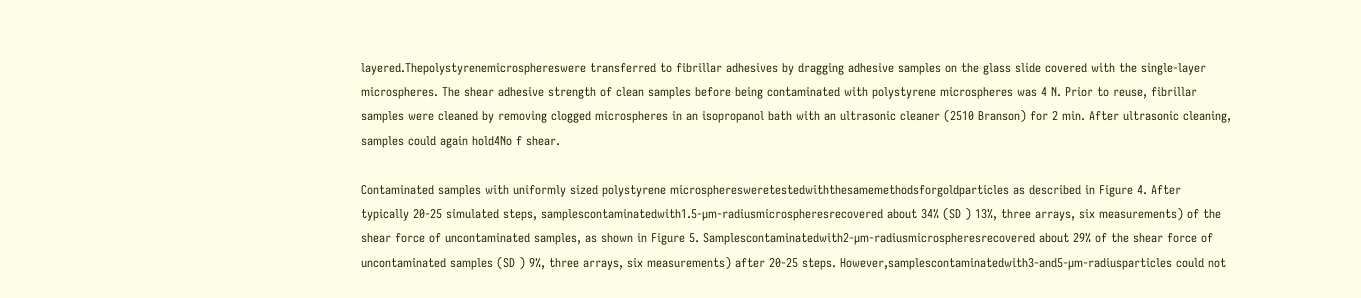layered.Thepolystyrenemicrosphereswere transferred to fibrillar adhesives by dragging adhesive samples on the glass slide covered with the single-layer microspheres. The shear adhesive strength of clean samples before being contaminated with polystyrene microspheres was 4 N. Prior to reuse, fibrillar samples were cleaned by removing clogged microspheres in an isopropanol bath with an ultrasonic cleaner (2510 Branson) for 2 min. After ultrasonic cleaning, samples could again hold4No f shear.

Contaminated samples with uniformly sized polystyrene microspheresweretestedwiththesamemethodsforgoldparticles as described in Figure 4. After typically 20-25 simulated steps, samplescontaminatedwith1.5-µm-radiusmicrospheresrecovered about 34% (SD ) 13%, three arrays, six measurements) of the shear force of uncontaminated samples, as shown in Figure 5. Samplescontaminatedwith2-µm-radiusmicrospheresrecovered about 29% of the shear force of uncontaminated samples (SD ) 9%, three arrays, six measurements) after 20-25 steps. However,samplescontaminatedwith3-and5-µm-radiusparticles could not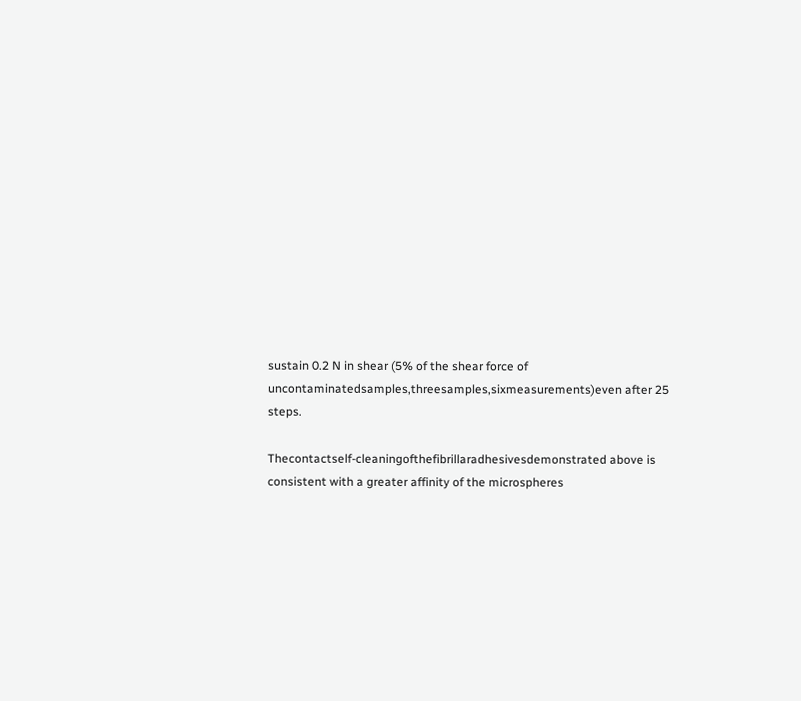sustain 0.2 N in shear (5% of the shear force of uncontaminatedsamples,threesamples,sixmeasurements)even after 25 steps.

Thecontactself-cleaningofthefibrillaradhesivesdemonstrated above is consistent with a greater affinity of the microspheres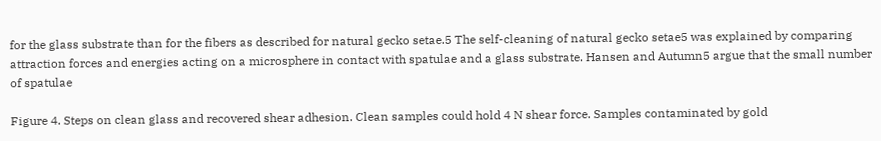for the glass substrate than for the fibers as described for natural gecko setae.5 The self-cleaning of natural gecko setae5 was explained by comparing attraction forces and energies acting on a microsphere in contact with spatulae and a glass substrate. Hansen and Autumn5 argue that the small number of spatulae

Figure 4. Steps on clean glass and recovered shear adhesion. Clean samples could hold 4 N shear force. Samples contaminated by gold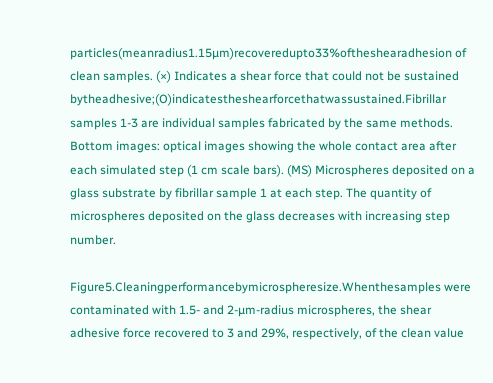particles(meanradius1.15µm)recoveredupto33%oftheshearadhesion of clean samples. (×) Indicates a shear force that could not be sustained bytheadhesive;(O)indicatestheshearforcethatwassustained.Fibrillar samples 1-3 are individual samples fabricated by the same methods. Bottom images: optical images showing the whole contact area after each simulated step (1 cm scale bars). (MS) Microspheres deposited on a glass substrate by fibrillar sample 1 at each step. The quantity of microspheres deposited on the glass decreases with increasing step number.

Figure5.Cleaningperformancebymicrospheresize.Whenthesamples were contaminated with 1.5- and 2-µm-radius microspheres, the shear adhesive force recovered to 3 and 29%, respectively, of the clean value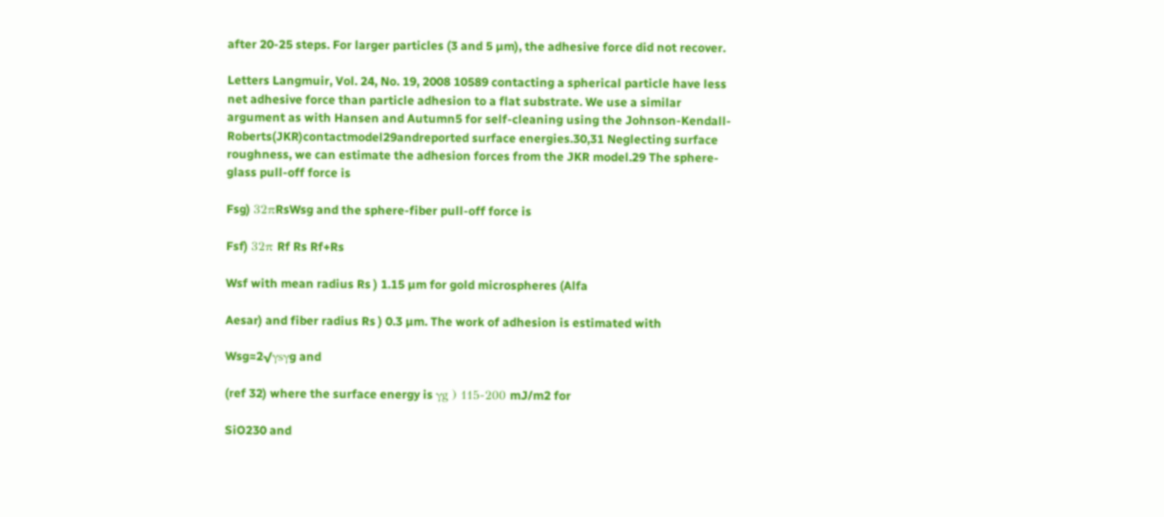after 20-25 steps. For larger particles (3 and 5 µm), the adhesive force did not recover.

Letters Langmuir, Vol. 24, No. 19, 2008 10589 contacting a spherical particle have less net adhesive force than particle adhesion to a flat substrate. We use a similar argument as with Hansen and Autumn5 for self-cleaning using the Johnson-Kendall-Roberts(JKR)contactmodel29andreported surface energies.30,31 Neglecting surface roughness, we can estimate the adhesion forces from the JKR model.29 The sphere-glass pull-off force is

Fsg) 32πRsWsg and the sphere-fiber pull-off force is

Fsf) 32π Rf Rs Rf+Rs

Wsf with mean radius Rs ) 1.15 µm for gold microspheres (Alfa

Aesar) and fiber radius Rs ) 0.3 µm. The work of adhesion is estimated with

Wsg≈2√γsγg and

(ref 32) where the surface energy is γg ) 115-200 mJ/m2 for

SiO230 and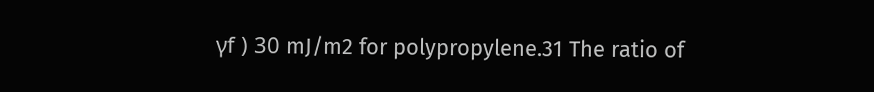γf ) 30 mJ/m2 for polypropylene.31 The ratio of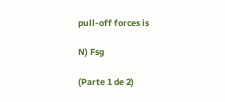pull-off forces is

N) Fsg

(Parte 1 de 2)